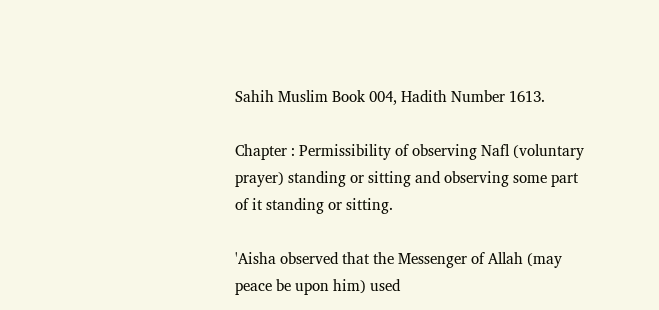Sahih Muslim Book 004, Hadith Number 1613.

Chapter : Permissibility of observing Nafl (voluntary prayer) standing or sitting and observing some part of it standing or sitting.

'Aisha observed that the Messenger of Allah (may peace be upon him) used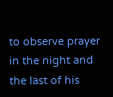to observe prayer in the night and the last of his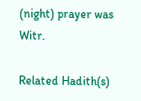(night) prayer was Witr.

Related Hadith(s)